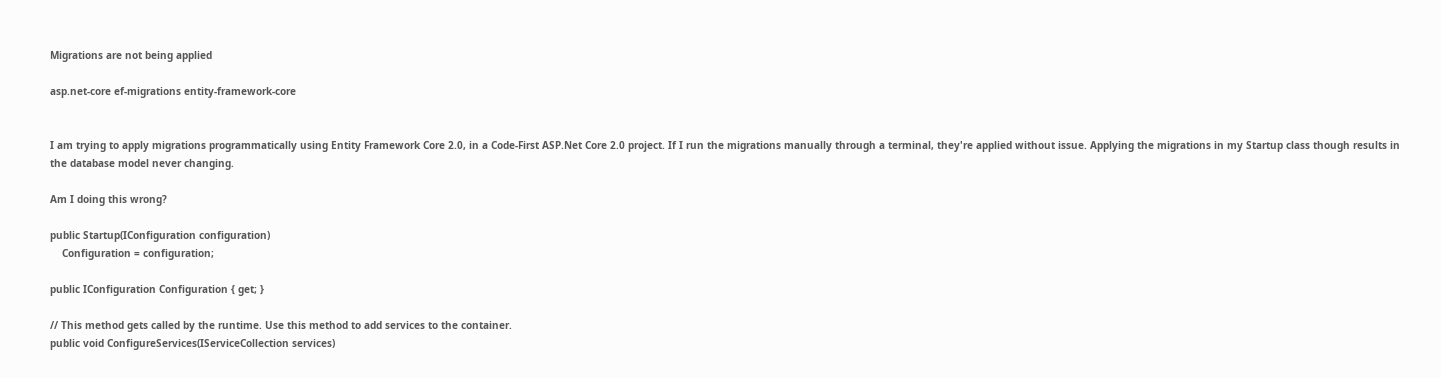Migrations are not being applied

asp.net-core ef-migrations entity-framework-core


I am trying to apply migrations programmatically using Entity Framework Core 2.0, in a Code-First ASP.Net Core 2.0 project. If I run the migrations manually through a terminal, they're applied without issue. Applying the migrations in my Startup class though results in the database model never changing.

Am I doing this wrong?

public Startup(IConfiguration configuration)
    Configuration = configuration;

public IConfiguration Configuration { get; }

// This method gets called by the runtime. Use this method to add services to the container.
public void ConfigureServices(IServiceCollection services)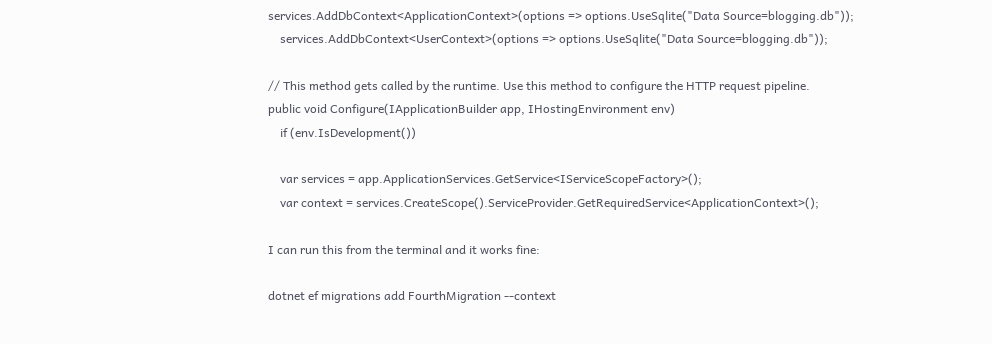services.AddDbContext<ApplicationContext>(options => options.UseSqlite("Data Source=blogging.db"));
    services.AddDbContext<UserContext>(options => options.UseSqlite("Data Source=blogging.db"));

// This method gets called by the runtime. Use this method to configure the HTTP request pipeline.
public void Configure(IApplicationBuilder app, IHostingEnvironment env)
    if (env.IsDevelopment())

    var services = app.ApplicationServices.GetService<IServiceScopeFactory>();
    var context = services.CreateScope().ServiceProvider.GetRequiredService<ApplicationContext>();

I can run this from the terminal and it works fine:

dotnet ef migrations add FourthMigration --context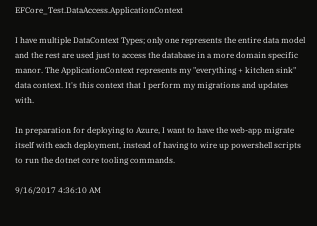EFCore_Test.DataAccess.ApplicationContext

I have multiple DataContext Types; only one represents the entire data model and the rest are used just to access the database in a more domain specific manor. The ApplicationContext represents my "everything + kitchen sink" data context. It's this context that I perform my migrations and updates with.

In preparation for deploying to Azure, I want to have the web-app migrate itself with each deployment, instead of having to wire up powershell scripts to run the dotnet core tooling commands.

9/16/2017 4:36:10 AM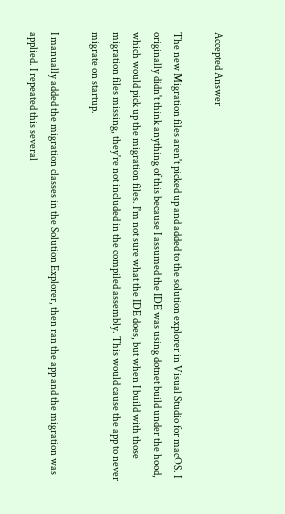Accepted Answer

The new Migration files aren't picked up and added to the solution explorer in Visual Studio for macOS. I originally didn't think anything of this because I assumed the IDE was using dotnet build under the hood, which would pick up the migration files. I'm not sure what the IDE does, but when I build with those migration files missing, they're not included in the compiled assembly. This would cause the app to never migrate on startup.

I manually added the migration classes in the Solution Explorer, then ran the app and the migration was applied. I repeated this several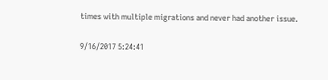times with multiple migrations and never had another issue.

9/16/2017 5:24:41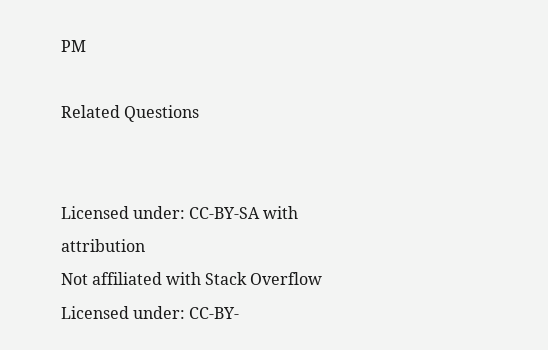PM

Related Questions


Licensed under: CC-BY-SA with attribution
Not affiliated with Stack Overflow
Licensed under: CC-BY-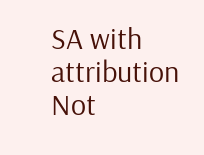SA with attribution
Not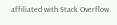affiliated with Stack Overflow